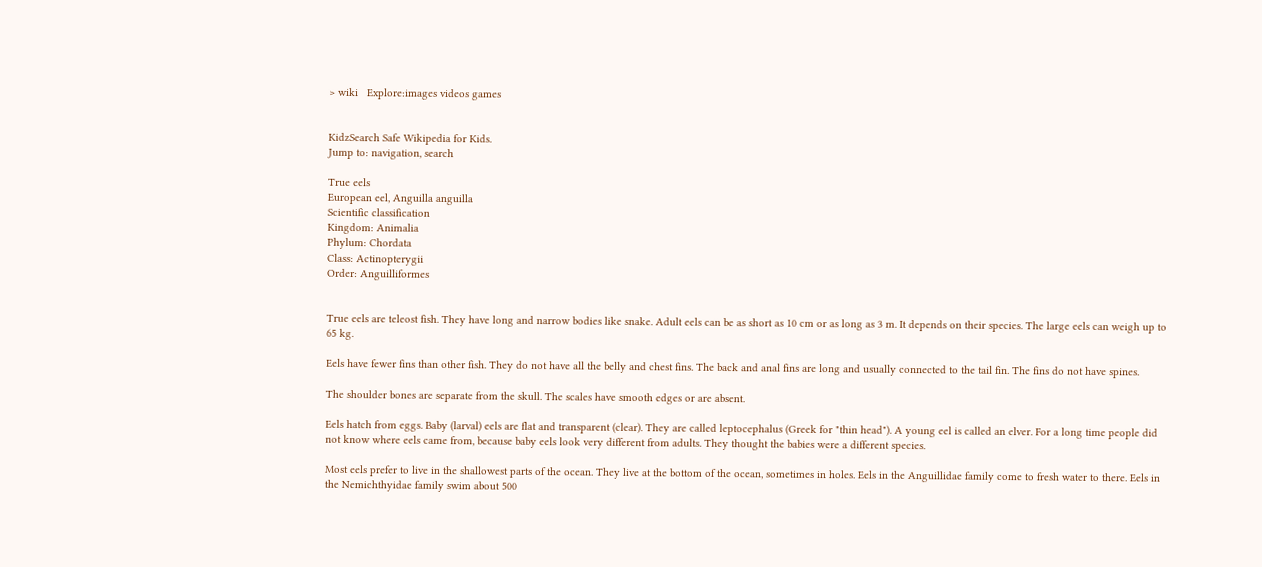> wiki   Explore:images videos games


KidzSearch Safe Wikipedia for Kids.
Jump to: navigation, search

True eels
European eel, Anguilla anguilla
Scientific classification
Kingdom: Animalia
Phylum: Chordata
Class: Actinopterygii
Order: Anguilliformes


True eels are teleost fish. They have long and narrow bodies like snake. Adult eels can be as short as 10 cm or as long as 3 m. It depends on their species. The large eels can weigh up to 65 kg.

Eels have fewer fins than other fish. They do not have all the belly and chest fins. The back and anal fins are long and usually connected to the tail fin. The fins do not have spines.

The shoulder bones are separate from the skull. The scales have smooth edges or are absent.

Eels hatch from eggs. Baby (larval) eels are flat and transparent (clear). They are called leptocephalus (Greek for "thin head"). A young eel is called an elver. For a long time people did not know where eels came from, because baby eels look very different from adults. They thought the babies were a different species.

Most eels prefer to live in the shallowest parts of the ocean. They live at the bottom of the ocean, sometimes in holes. Eels in the Anguillidae family come to fresh water to there. Eels in the Nemichthyidae family swim about 500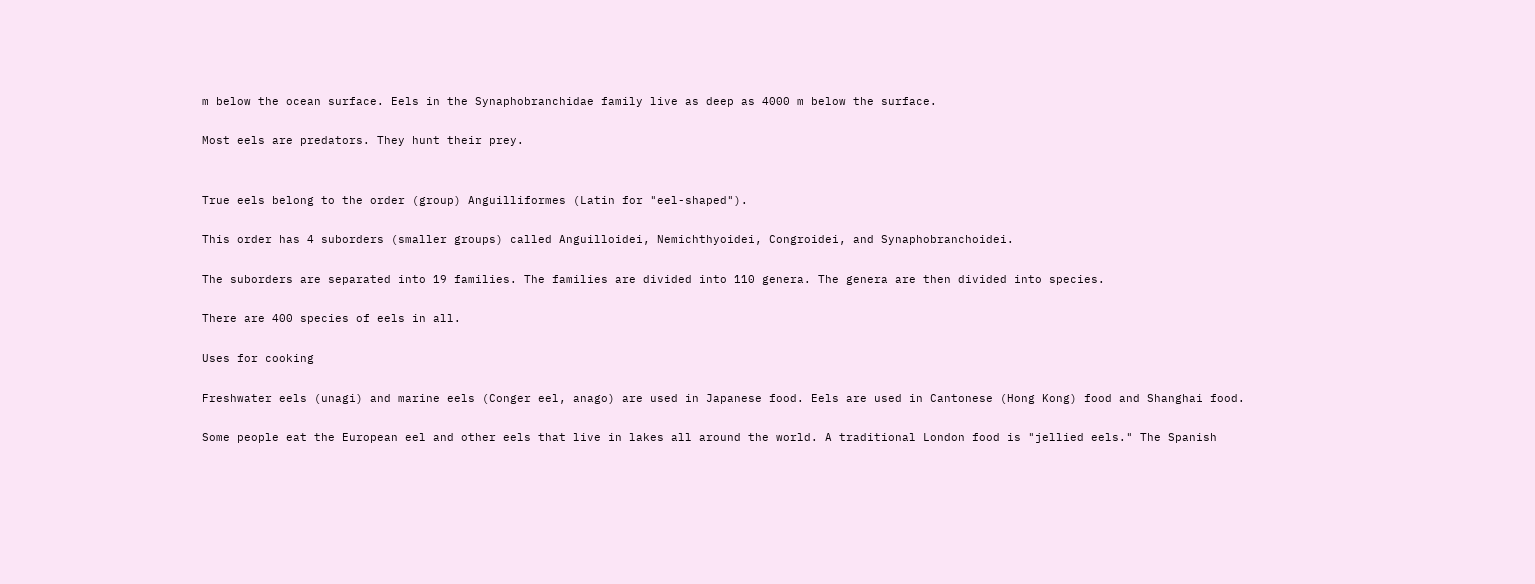m below the ocean surface. Eels in the Synaphobranchidae family live as deep as 4000 m below the surface.

Most eels are predators. They hunt their prey.


True eels belong to the order (group) Anguilliformes (Latin for "eel-shaped").

This order has 4 suborders (smaller groups) called Anguilloidei, Nemichthyoidei, Congroidei, and Synaphobranchoidei.

The suborders are separated into 19 families. The families are divided into 110 genera. The genera are then divided into species.

There are 400 species of eels in all.

Uses for cooking

Freshwater eels (unagi) and marine eels (Conger eel, anago) are used in Japanese food. Eels are used in Cantonese (Hong Kong) food and Shanghai food.

Some people eat the European eel and other eels that live in lakes all around the world. A traditional London food is "jellied eels." The Spanish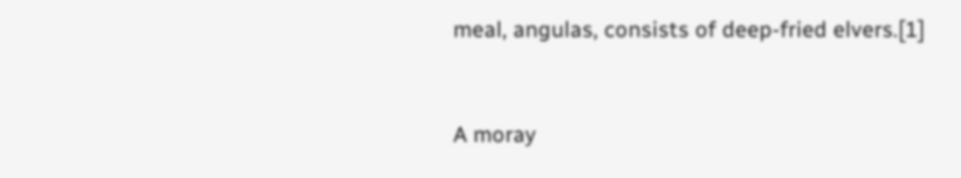meal, angulas, consists of deep-fried elvers.[1]


A moray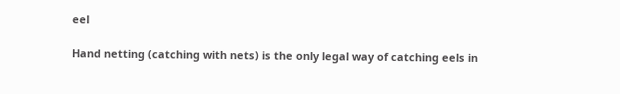eel

Hand netting (catching with nets) is the only legal way of catching eels in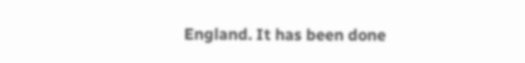England. It has been done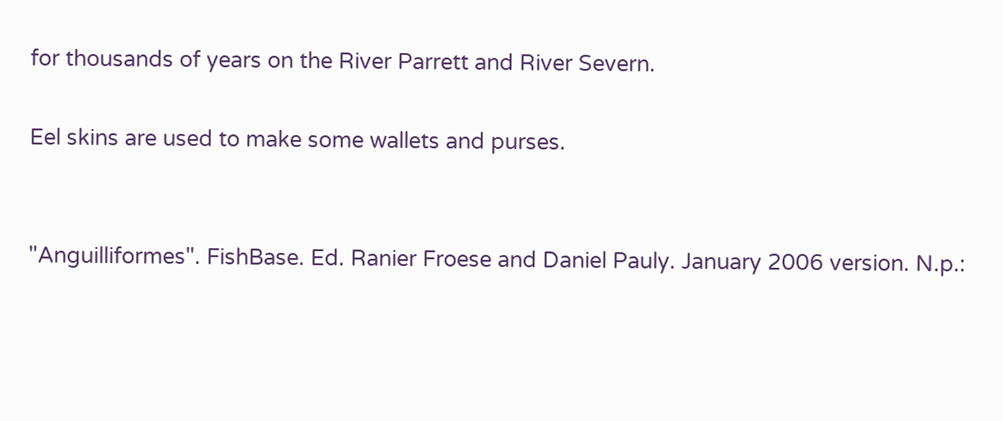for thousands of years on the River Parrett and River Severn.

Eel skins are used to make some wallets and purses.


"Anguilliformes". FishBase. Ed. Ranier Froese and Daniel Pauly. January 2006 version. N.p.: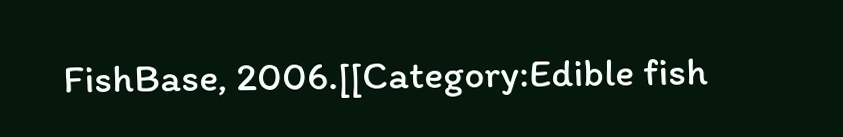FishBase, 2006.[[Category:Edible fish